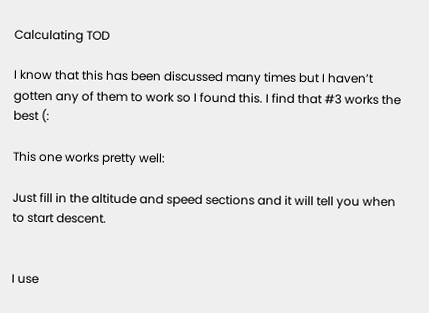Calculating TOD

I know that this has been discussed many times but I haven’t gotten any of them to work so I found this. I find that #3 works the best (:

This one works pretty well:

Just fill in the altitude and speed sections and it will tell you when to start descent.


I use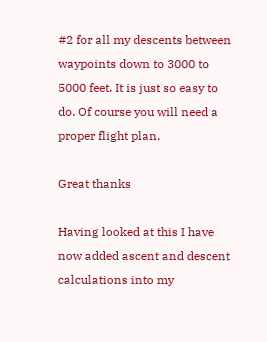#2 for all my descents between waypoints down to 3000 to 5000 feet. It is just so easy to do. Of course you will need a proper flight plan.

Great thanks

Having looked at this I have now added ascent and descent calculations into my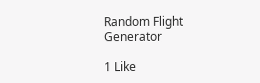Random Flight Generator

1 Like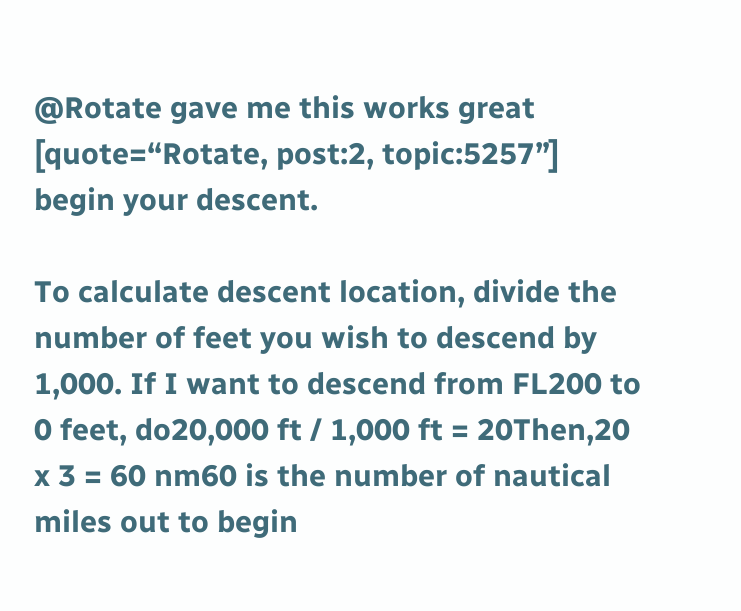@Rotate gave me this works great [quote=“Rotate, post:2, topic:5257”]
begin your descent.

To calculate descent location, divide the number of feet you wish to descend by 1,000. If I want to descend from FL200 to 0 feet, do20,000 ft / 1,000 ft = 20Then,20 x 3 = 60 nm60 is the number of nautical miles out to begin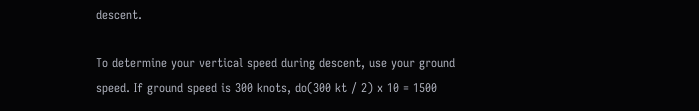descent.

To determine your vertical speed during descent, use your ground speed. If ground speed is 300 knots, do(300 kt / 2) x 10 = 1500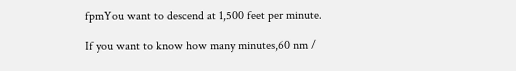fpmYou want to descend at 1,500 feet per minute.

If you want to know how many minutes,60 nm /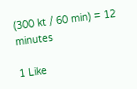(300 kt / 60 min) = 12 minutes

1 Like